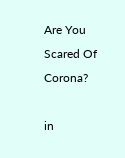Are You Scared Of Corona?

in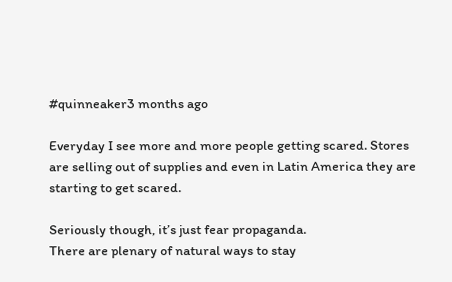#quinneaker3 months ago

Everyday I see more and more people getting scared. Stores are selling out of supplies and even in Latin America they are starting to get scared.

Seriously though, it’s just fear propaganda.
There are plenary of natural ways to stay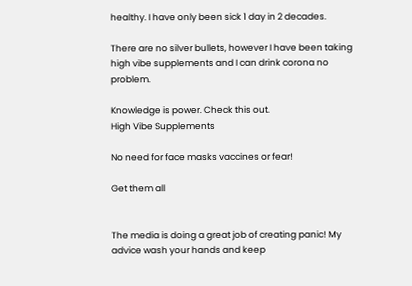healthy. I have only been sick 1 day in 2 decades.

There are no silver bullets, however I have been taking high vibe supplements and I can drink corona no problem.

Knowledge is power. Check this out.
High Vibe Supplements

No need for face masks vaccines or fear!

Get them all


The media is doing a great job of creating panic! My advice wash your hands and keep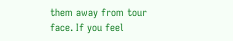them away from tour face. If you feel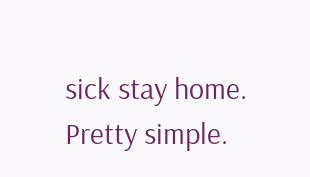sick stay home. Pretty simple.